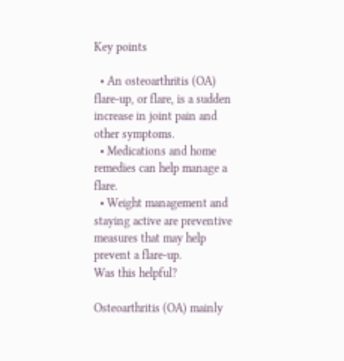Key points

  • An osteoarthritis (OA) flare-up, or flare, is a sudden increase in joint pain and other symptoms.
  • Medications and home remedies can help manage a flare.
  • Weight management and staying active are preventive measures that may help prevent a flare-up.
Was this helpful?

Osteoarthritis (OA) mainly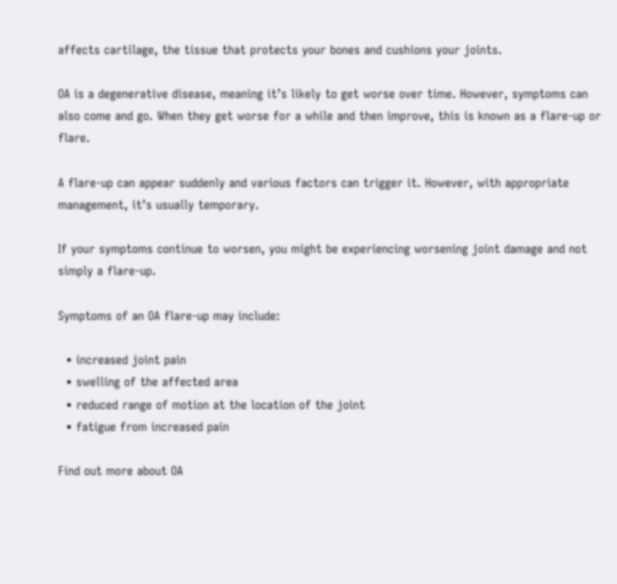affects cartilage, the tissue that protects your bones and cushions your joints.

OA is a degenerative disease, meaning it’s likely to get worse over time. However, symptoms can also come and go. When they get worse for a while and then improve, this is known as a flare-up or flare.

A flare-up can appear suddenly and various factors can trigger it. However, with appropriate management, it’s usually temporary.

If your symptoms continue to worsen, you might be experiencing worsening joint damage and not simply a flare-up.

Symptoms of an OA flare-up may include:

  • increased joint pain
  • swelling of the affected area
  • reduced range of motion at the location of the joint
  • fatigue from increased pain

Find out more about OA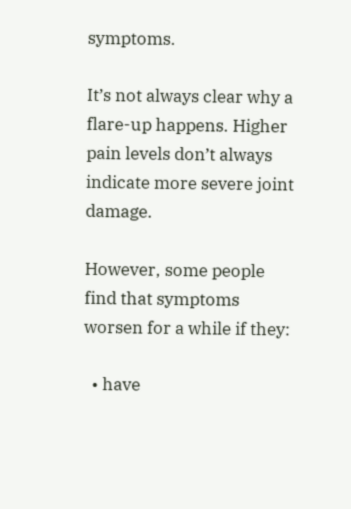symptoms.

It’s not always clear why a flare-up happens. Higher pain levels don’t always indicate more severe joint damage.

However, some people find that symptoms worsen for a while if they:

  • have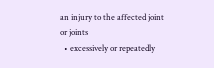an injury to the affected joint or joints
  • excessively or repeatedly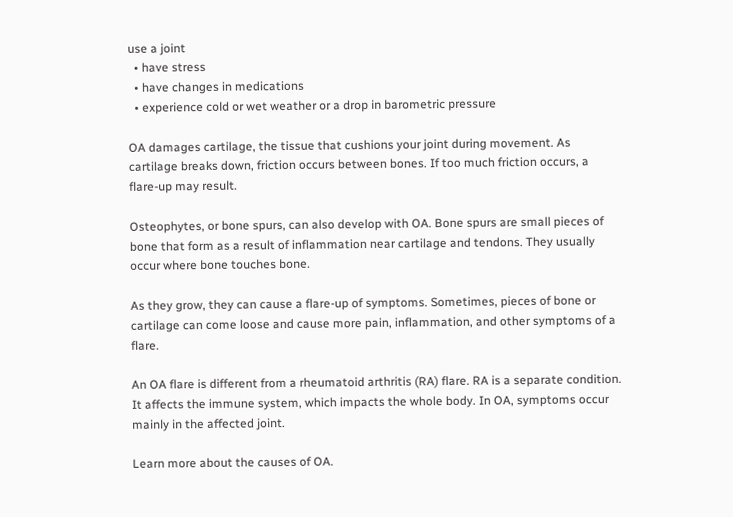use a joint
  • have stress
  • have changes in medications
  • experience cold or wet weather or a drop in barometric pressure

OA damages cartilage, the tissue that cushions your joint during movement. As cartilage breaks down, friction occurs between bones. If too much friction occurs, a flare-up may result.

Osteophytes, or bone spurs, can also develop with OA. Bone spurs are small pieces of bone that form as a result of inflammation near cartilage and tendons. They usually occur where bone touches bone.

As they grow, they can cause a flare-up of symptoms. Sometimes, pieces of bone or cartilage can come loose and cause more pain, inflammation, and other symptoms of a flare.

An OA flare is different from a rheumatoid arthritis (RA) flare. RA is a separate condition. It affects the immune system, which impacts the whole body. In OA, symptoms occur mainly in the affected joint.

Learn more about the causes of OA.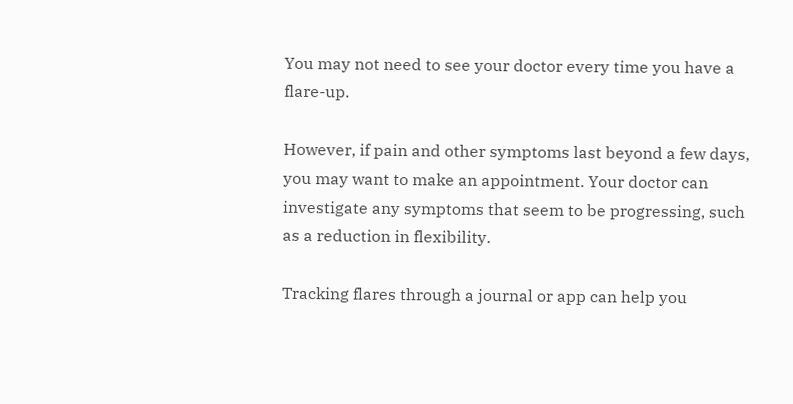You may not need to see your doctor every time you have a flare-up.

However, if pain and other symptoms last beyond a few days, you may want to make an appointment. Your doctor can investigate any symptoms that seem to be progressing, such as a reduction in flexibility.

Tracking flares through a journal or app can help you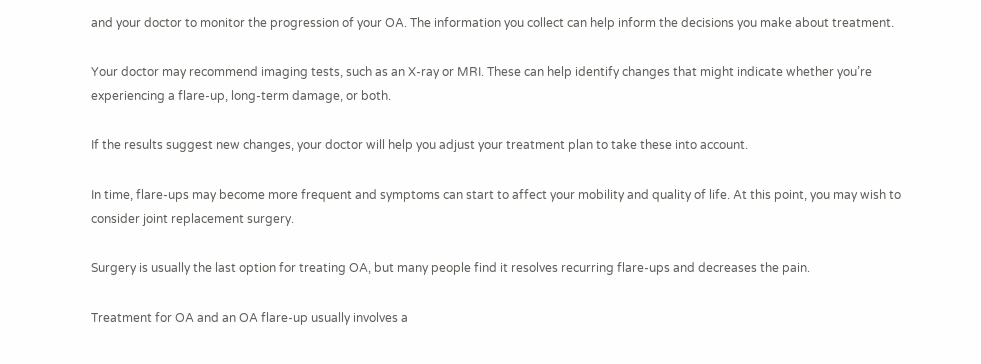and your doctor to monitor the progression of your OA. The information you collect can help inform the decisions you make about treatment.

Your doctor may recommend imaging tests, such as an X-ray or MRI. These can help identify changes that might indicate whether you’re experiencing a flare-up, long-term damage, or both.

If the results suggest new changes, your doctor will help you adjust your treatment plan to take these into account.

In time, flare-ups may become more frequent and symptoms can start to affect your mobility and quality of life. At this point, you may wish to consider joint replacement surgery.

Surgery is usually the last option for treating OA, but many people find it resolves recurring flare-ups and decreases the pain.

Treatment for OA and an OA flare-up usually involves a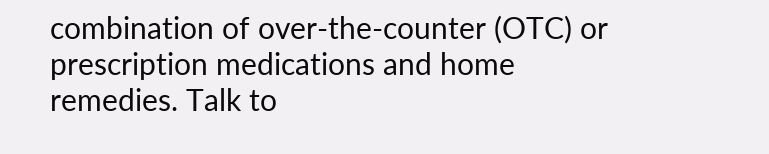combination of over-the-counter (OTC) or prescription medications and home remedies. Talk to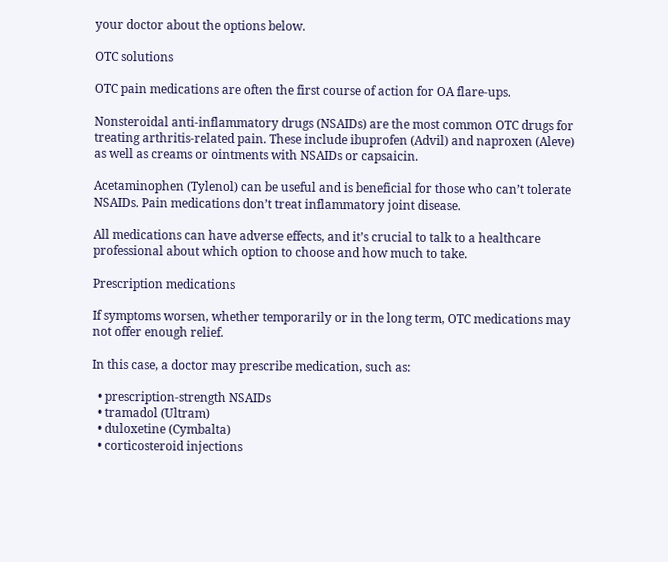your doctor about the options below.

OTC solutions

OTC pain medications are often the first course of action for OA flare-ups.

Nonsteroidal anti-inflammatory drugs (NSAIDs) are the most common OTC drugs for treating arthritis-related pain. These include ibuprofen (Advil) and naproxen (Aleve) as well as creams or ointments with NSAIDs or capsaicin.

Acetaminophen (Tylenol) can be useful and is beneficial for those who can’t tolerate NSAIDs. Pain medications don’t treat inflammatory joint disease.

All medications can have adverse effects, and it’s crucial to talk to a healthcare professional about which option to choose and how much to take.

Prescription medications

If symptoms worsen, whether temporarily or in the long term, OTC medications may not offer enough relief.

In this case, a doctor may prescribe medication, such as:

  • prescription-strength NSAIDs
  • tramadol (Ultram)
  • duloxetine (Cymbalta)
  • corticosteroid injections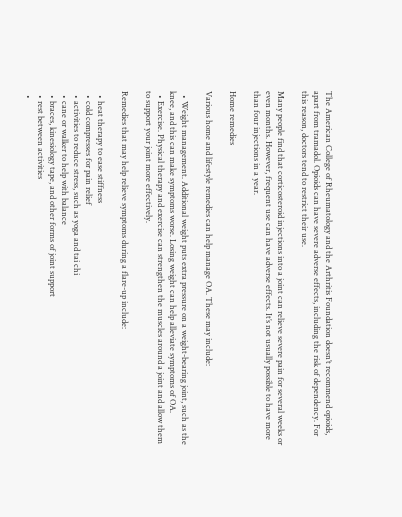The American College of Rheumatology and the Arthritis Foundation doesn’t recommend opioids, apart from tramadol. Opioids can have severe adverse effects, including the risk of dependency. For this reason, doctors tend to restrict their use.

Many people find that corticosteroid injections into a joint can relieve severe pain for several weeks or even months. However, frequent use can have adverse effects. It’s not usually possible to have more than four injections in a year.

Home remedies

Various home and lifestyle remedies can help manage OA. These may include:

  • Weight management. Additional weight puts extra pressure on a weight-bearing joint, such as the knee, and this can make symptoms worse. Losing weight can help alleviate symptoms of OA.
  • Exercise. Physical therapy and exercise can strengthen the muscles around a joint and allow them to support your joint more effectively.

Remedies that may help relieve symptoms during a flare-up include:

  • heat therapy to ease stiffness
  • cold compresses for pain relief
  • activities to reduce stress, such as yoga and tai chi
  • cane or walker to help with balance
  • braces, kinesiology tape, and other forms of joint support
  • rest between activities
  •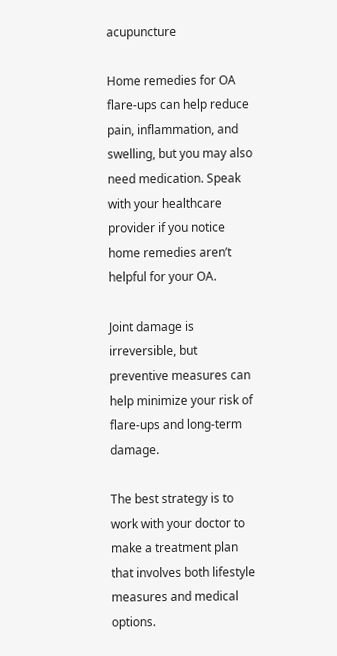acupuncture

Home remedies for OA flare-ups can help reduce pain, inflammation, and swelling, but you may also need medication. Speak with your healthcare provider if you notice home remedies aren’t helpful for your OA.

Joint damage is irreversible, but preventive measures can help minimize your risk of flare-ups and long-term damage.

The best strategy is to work with your doctor to make a treatment plan that involves both lifestyle measures and medical options.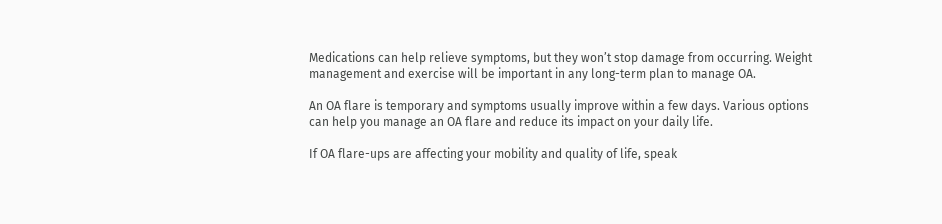Medications can help relieve symptoms, but they won’t stop damage from occurring. Weight management and exercise will be important in any long-term plan to manage OA.

An OA flare is temporary and symptoms usually improve within a few days. Various options can help you manage an OA flare and reduce its impact on your daily life.

If OA flare-ups are affecting your mobility and quality of life, speak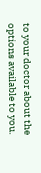to your doctor about the options available to you.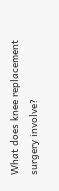What does knee replacement surgery involve?